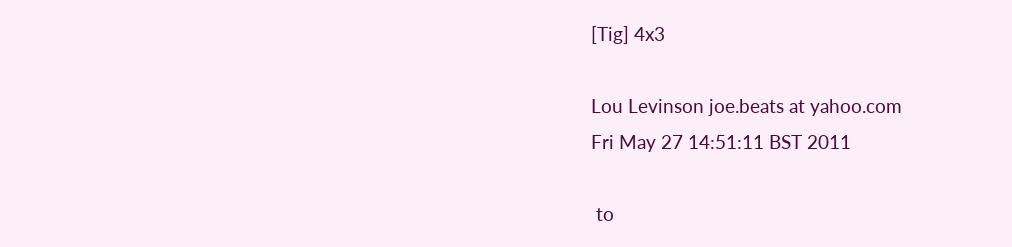[Tig] 4x3

Lou Levinson joe.beats at yahoo.com
Fri May 27 14:51:11 BST 2011

 to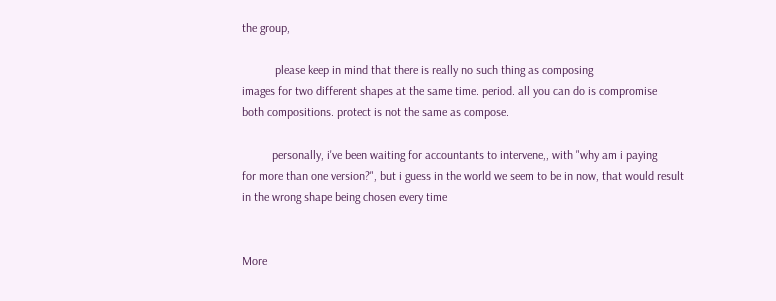the group,

           please keep in mind that there is really no such thing as composing
images for two different shapes at the same time. period. all you can do is compromise
both compositions. protect is not the same as compose.

          personally, i've been waiting for accountants to intervene,, with "why am i paying
for more than one version?", but i guess in the world we seem to be in now, that would result
in the wrong shape being chosen every time


More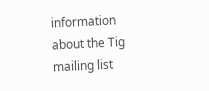information about the Tig mailing list